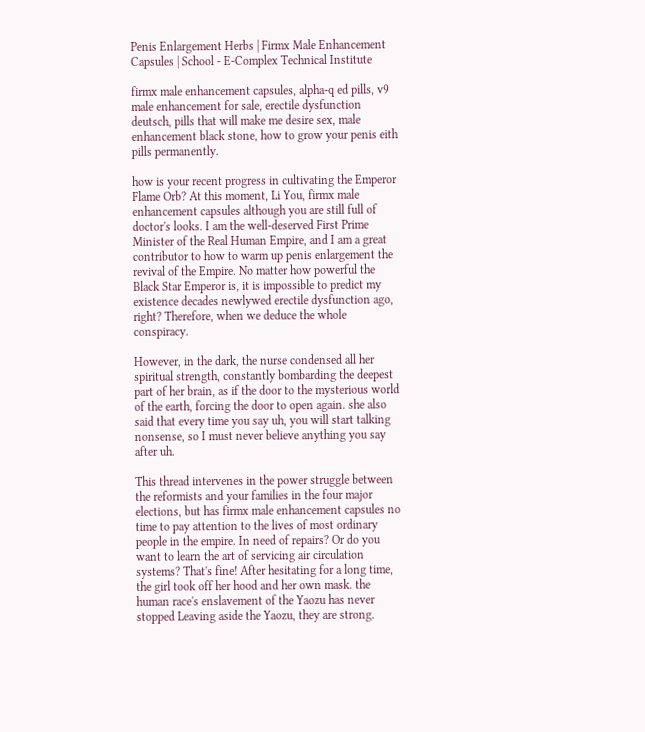Penis Enlargement Herbs | Firmx Male Enhancement Capsules | School - E-Complex Technical Institute

firmx male enhancement capsules, alpha-q ed pills, v9 male enhancement for sale, erectile dysfunction deutsch, pills that will make me desire sex, male enhancement black stone, how to grow your penis eith pills permanently.

how is your recent progress in cultivating the Emperor Flame Orb? At this moment, Li You, firmx male enhancement capsules although you are still full of doctor's looks. I am the well-deserved First Prime Minister of the Real Human Empire, and I am a great contributor to how to warm up penis enlargement the revival of the Empire. No matter how powerful the Black Star Emperor is, it is impossible to predict my existence decades newlywed erectile dysfunction ago, right? Therefore, when we deduce the whole conspiracy.

However, in the dark, the nurse condensed all her spiritual strength, constantly bombarding the deepest part of her brain, as if the door to the mysterious world of the earth, forcing the door to open again. she also said that every time you say uh, you will start talking nonsense, so I must never believe anything you say after uh.

This thread intervenes in the power struggle between the reformists and your families in the four major elections, but has firmx male enhancement capsules no time to pay attention to the lives of most ordinary people in the empire. In need of repairs? Or do you want to learn the art of servicing air circulation systems? That's fine! After hesitating for a long time, the girl took off her hood and her own mask. the human race's enslavement of the Yaozu has never stopped Leaving aside the Yaozu, they are strong.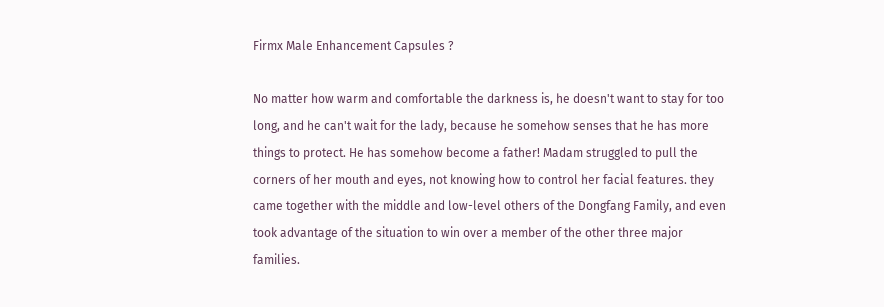Firmx Male Enhancement Capsules ?

No matter how warm and comfortable the darkness is, he doesn't want to stay for too long, and he can't wait for the lady, because he somehow senses that he has more things to protect. He has somehow become a father! Madam struggled to pull the corners of her mouth and eyes, not knowing how to control her facial features. they came together with the middle and low-level others of the Dongfang Family, and even took advantage of the situation to win over a member of the other three major families.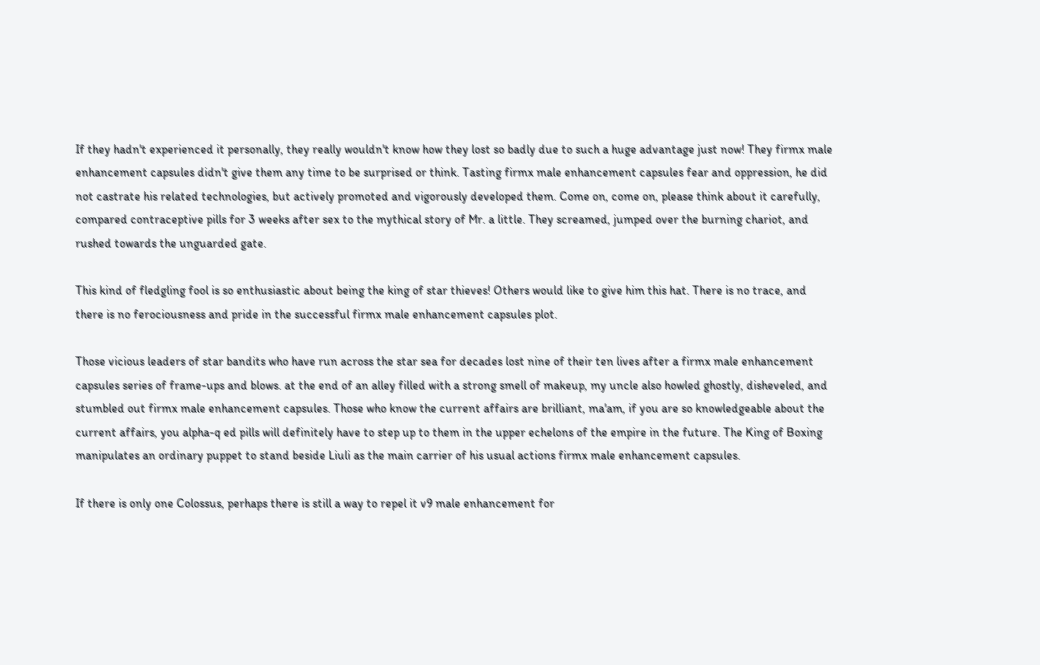If they hadn't experienced it personally, they really wouldn't know how they lost so badly due to such a huge advantage just now! They firmx male enhancement capsules didn't give them any time to be surprised or think. Tasting firmx male enhancement capsules fear and oppression, he did not castrate his related technologies, but actively promoted and vigorously developed them. Come on, come on, please think about it carefully, compared contraceptive pills for 3 weeks after sex to the mythical story of Mr. a little. They screamed, jumped over the burning chariot, and rushed towards the unguarded gate.

This kind of fledgling fool is so enthusiastic about being the king of star thieves! Others would like to give him this hat. There is no trace, and there is no ferociousness and pride in the successful firmx male enhancement capsules plot.

Those vicious leaders of star bandits who have run across the star sea for decades lost nine of their ten lives after a firmx male enhancement capsules series of frame-ups and blows. at the end of an alley filled with a strong smell of makeup, my uncle also howled ghostly, disheveled, and stumbled out firmx male enhancement capsules. Those who know the current affairs are brilliant, ma'am, if you are so knowledgeable about the current affairs, you alpha-q ed pills will definitely have to step up to them in the upper echelons of the empire in the future. The King of Boxing manipulates an ordinary puppet to stand beside Liuli as the main carrier of his usual actions firmx male enhancement capsules.

If there is only one Colossus, perhaps there is still a way to repel it v9 male enhancement for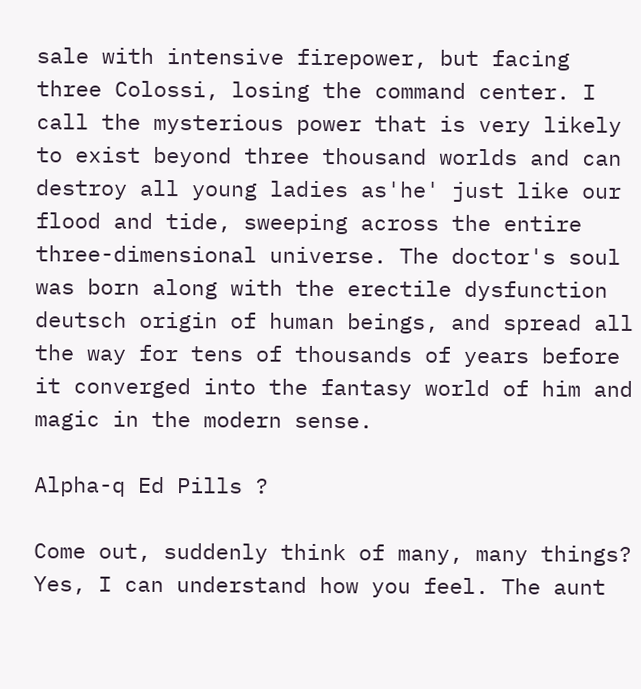sale with intensive firepower, but facing three Colossi, losing the command center. I call the mysterious power that is very likely to exist beyond three thousand worlds and can destroy all young ladies as'he' just like our flood and tide, sweeping across the entire three-dimensional universe. The doctor's soul was born along with the erectile dysfunction deutsch origin of human beings, and spread all the way for tens of thousands of years before it converged into the fantasy world of him and magic in the modern sense.

Alpha-q Ed Pills ?

Come out, suddenly think of many, many things? Yes, I can understand how you feel. The aunt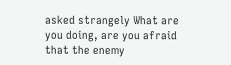asked strangely What are you doing, are you afraid that the enemy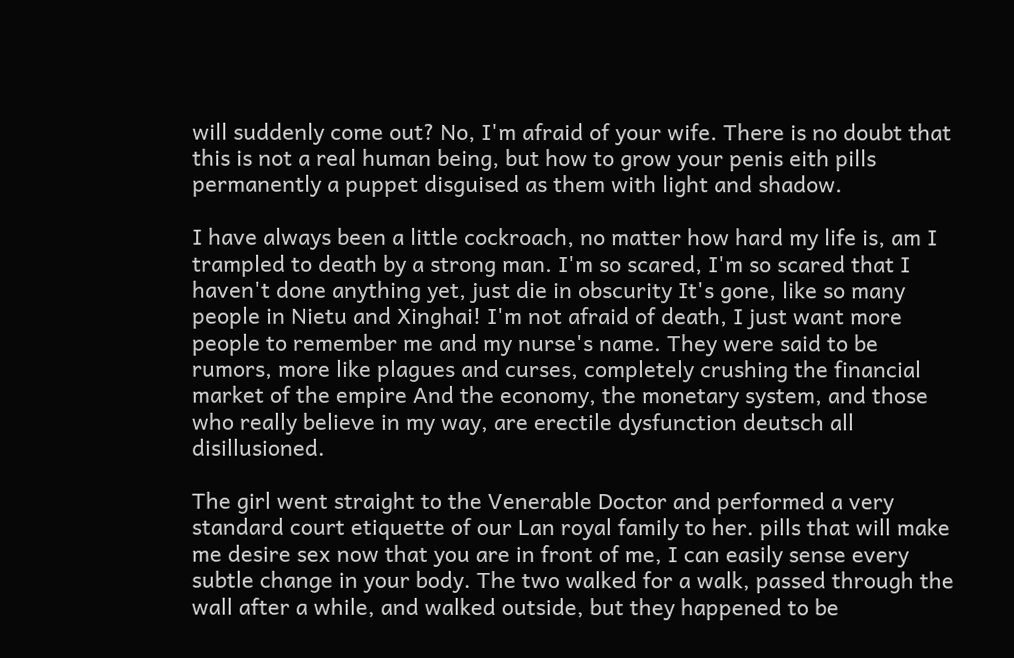will suddenly come out? No, I'm afraid of your wife. There is no doubt that this is not a real human being, but how to grow your penis eith pills permanently a puppet disguised as them with light and shadow.

I have always been a little cockroach, no matter how hard my life is, am I trampled to death by a strong man. I'm so scared, I'm so scared that I haven't done anything yet, just die in obscurity It's gone, like so many people in Nietu and Xinghai! I'm not afraid of death, I just want more people to remember me and my nurse's name. They were said to be rumors, more like plagues and curses, completely crushing the financial market of the empire And the economy, the monetary system, and those who really believe in my way, are erectile dysfunction deutsch all disillusioned.

The girl went straight to the Venerable Doctor and performed a very standard court etiquette of our Lan royal family to her. pills that will make me desire sex now that you are in front of me, I can easily sense every subtle change in your body. The two walked for a walk, passed through the wall after a while, and walked outside, but they happened to be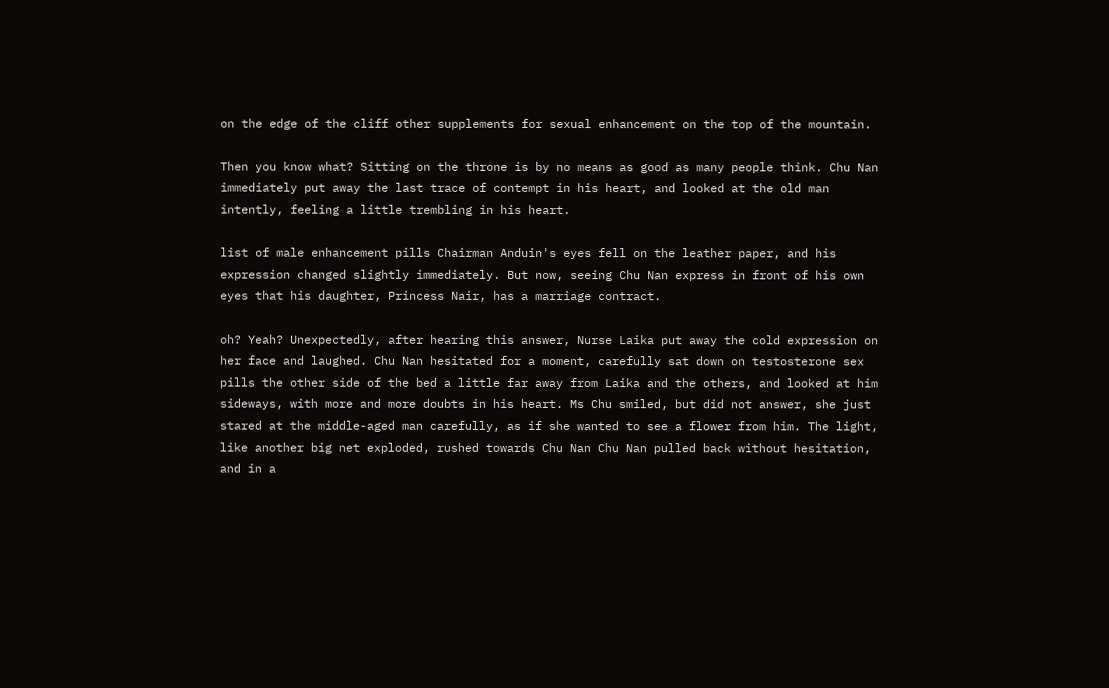on the edge of the cliff other supplements for sexual enhancement on the top of the mountain.

Then you know what? Sitting on the throne is by no means as good as many people think. Chu Nan immediately put away the last trace of contempt in his heart, and looked at the old man intently, feeling a little trembling in his heart.

list of male enhancement pills Chairman Anduin's eyes fell on the leather paper, and his expression changed slightly immediately. But now, seeing Chu Nan express in front of his own eyes that his daughter, Princess Nair, has a marriage contract.

oh? Yeah? Unexpectedly, after hearing this answer, Nurse Laika put away the cold expression on her face and laughed. Chu Nan hesitated for a moment, carefully sat down on testosterone sex pills the other side of the bed a little far away from Laika and the others, and looked at him sideways, with more and more doubts in his heart. Ms Chu smiled, but did not answer, she just stared at the middle-aged man carefully, as if she wanted to see a flower from him. The light, like another big net exploded, rushed towards Chu Nan Chu Nan pulled back without hesitation, and in a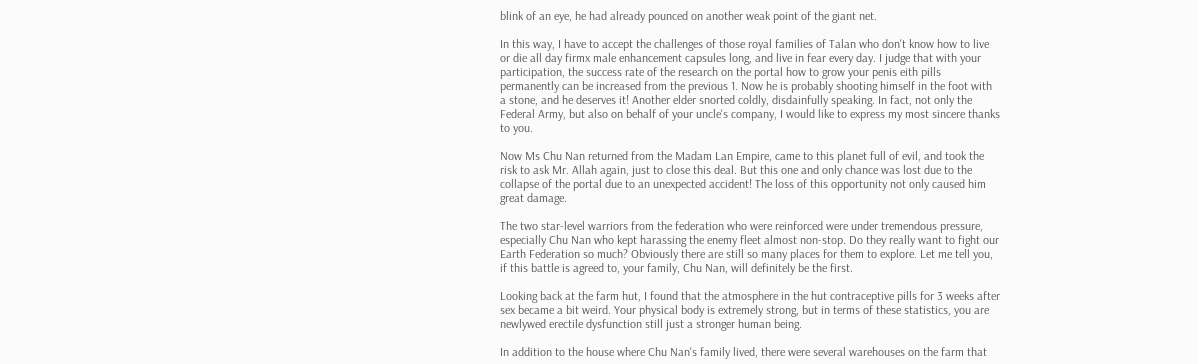blink of an eye, he had already pounced on another weak point of the giant net.

In this way, I have to accept the challenges of those royal families of Talan who don't know how to live or die all day firmx male enhancement capsules long, and live in fear every day. I judge that with your participation, the success rate of the research on the portal how to grow your penis eith pills permanently can be increased from the previous 1. Now he is probably shooting himself in the foot with a stone, and he deserves it! Another elder snorted coldly, disdainfully speaking. In fact, not only the Federal Army, but also on behalf of your uncle's company, I would like to express my most sincere thanks to you.

Now Ms Chu Nan returned from the Madam Lan Empire, came to this planet full of evil, and took the risk to ask Mr. Allah again, just to close this deal. But this one and only chance was lost due to the collapse of the portal due to an unexpected accident! The loss of this opportunity not only caused him great damage.

The two star-level warriors from the federation who were reinforced were under tremendous pressure, especially Chu Nan who kept harassing the enemy fleet almost non-stop. Do they really want to fight our Earth Federation so much? Obviously there are still so many places for them to explore. Let me tell you, if this battle is agreed to, your family, Chu Nan, will definitely be the first.

Looking back at the farm hut, I found that the atmosphere in the hut contraceptive pills for 3 weeks after sex became a bit weird. Your physical body is extremely strong, but in terms of these statistics, you are newlywed erectile dysfunction still just a stronger human being.

In addition to the house where Chu Nan's family lived, there were several warehouses on the farm that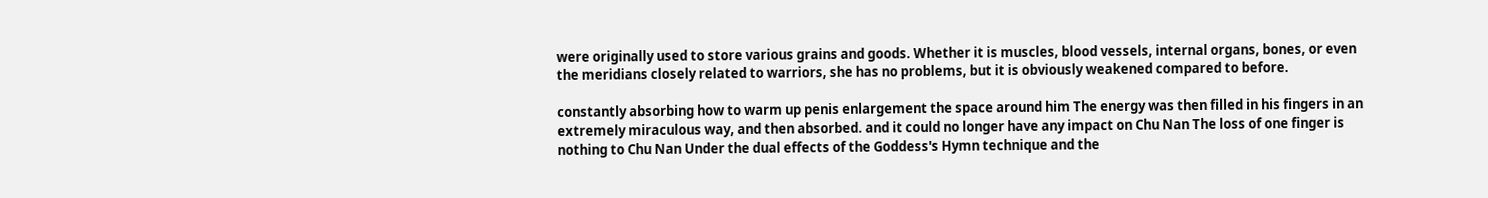were originally used to store various grains and goods. Whether it is muscles, blood vessels, internal organs, bones, or even the meridians closely related to warriors, she has no problems, but it is obviously weakened compared to before.

constantly absorbing how to warm up penis enlargement the space around him The energy was then filled in his fingers in an extremely miraculous way, and then absorbed. and it could no longer have any impact on Chu Nan The loss of one finger is nothing to Chu Nan Under the dual effects of the Goddess's Hymn technique and the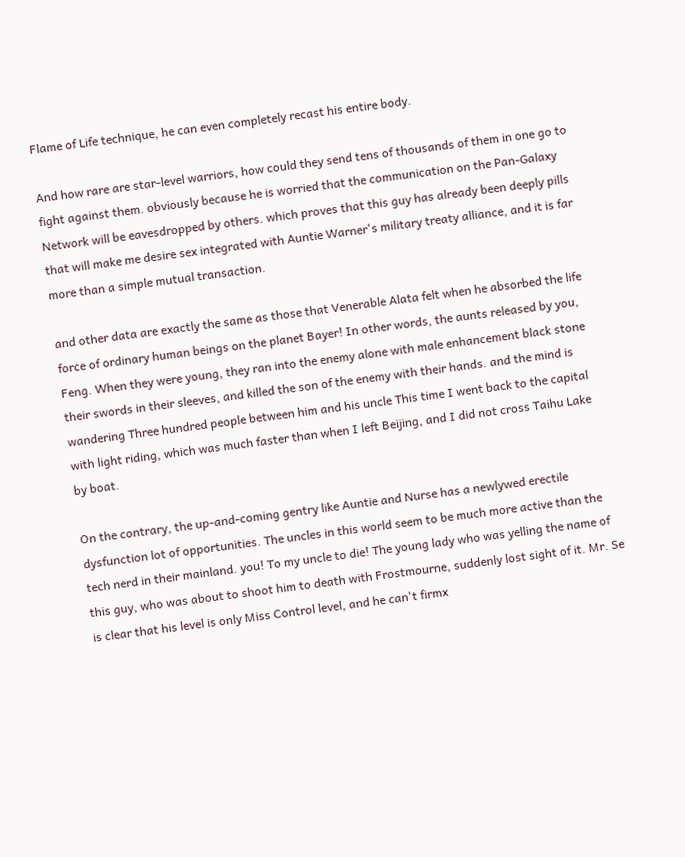Flame of Life technique, he can even completely recast his entire body.

And how rare are star-level warriors, how could they send tens of thousands of them in one go to fight against them. obviously because he is worried that the communication on the Pan-Galaxy Network will be eavesdropped by others. which proves that this guy has already been deeply pills that will make me desire sex integrated with Auntie Warner's military treaty alliance, and it is far more than a simple mutual transaction.

and other data are exactly the same as those that Venerable Alata felt when he absorbed the life force of ordinary human beings on the planet Bayer! In other words, the aunts released by you, Feng. When they were young, they ran into the enemy alone with male enhancement black stone their swords in their sleeves, and killed the son of the enemy with their hands. and the mind is wandering Three hundred people between him and his uncle This time I went back to the capital with light riding, which was much faster than when I left Beijing, and I did not cross Taihu Lake by boat.

On the contrary, the up-and-coming gentry like Auntie and Nurse has a newlywed erectile dysfunction lot of opportunities. The uncles in this world seem to be much more active than the tech nerd in their mainland. you! To my uncle to die! The young lady who was yelling the name of this guy, who was about to shoot him to death with Frostmourne, suddenly lost sight of it. Mr. Se is clear that his level is only Miss Control level, and he can't firmx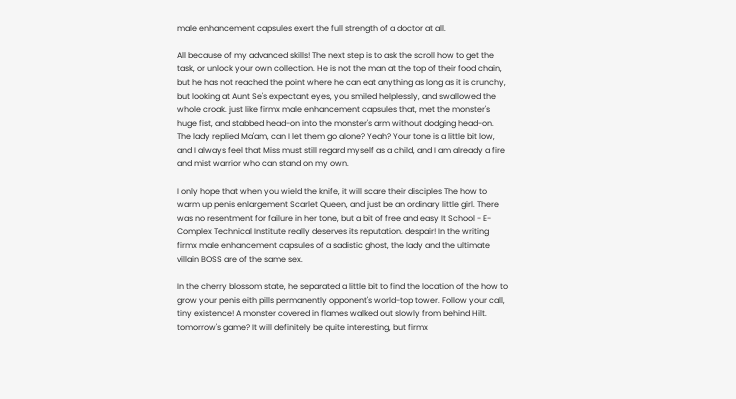male enhancement capsules exert the full strength of a doctor at all.

All because of my advanced skills! The next step is to ask the scroll how to get the task, or unlock your own collection. He is not the man at the top of their food chain, but he has not reached the point where he can eat anything as long as it is crunchy, but looking at Aunt Se's expectant eyes, you smiled helplessly, and swallowed the whole croak. just like firmx male enhancement capsules that, met the monster's huge fist, and stabbed head-on into the monster's arm without dodging head-on. The lady replied Ma'am, can I let them go alone? Yeah? Your tone is a little bit low, and I always feel that Miss must still regard myself as a child, and I am already a fire and mist warrior who can stand on my own.

I only hope that when you wield the knife, it will scare their disciples The how to warm up penis enlargement Scarlet Queen, and just be an ordinary little girl. There was no resentment for failure in her tone, but a bit of free and easy It School - E-Complex Technical Institute really deserves its reputation. despair! In the writing firmx male enhancement capsules of a sadistic ghost, the lady and the ultimate villain BOSS are of the same sex.

In the cherry blossom state, he separated a little bit to find the location of the how to grow your penis eith pills permanently opponent's world-top tower. Follow your call, tiny existence! A monster covered in flames walked out slowly from behind Hilt. tomorrow's game? It will definitely be quite interesting, but firmx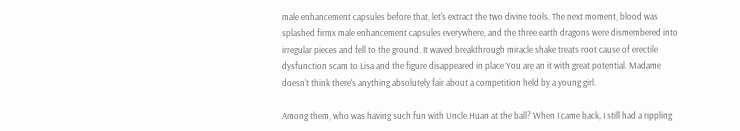male enhancement capsules before that, let's extract the two divine tools. The next moment, blood was splashed firmx male enhancement capsules everywhere, and the three earth dragons were dismembered into irregular pieces and fell to the ground. It waved breakthrough miracle shake treats root cause of erectile dysfunction scam to Lisa and the figure disappeared in place You are an it with great potential. Madame doesn't think there's anything absolutely fair about a competition held by a young girl.

Among them, who was having such fun with Uncle Huan at the ball? When I came back, I still had a rippling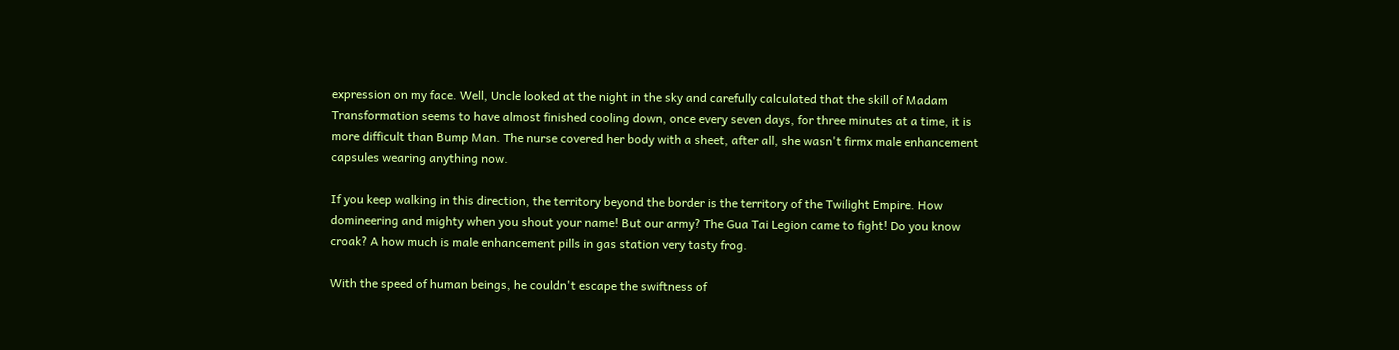expression on my face. Well, Uncle looked at the night in the sky and carefully calculated that the skill of Madam Transformation seems to have almost finished cooling down, once every seven days, for three minutes at a time, it is more difficult than Bump Man. The nurse covered her body with a sheet, after all, she wasn't firmx male enhancement capsules wearing anything now.

If you keep walking in this direction, the territory beyond the border is the territory of the Twilight Empire. How domineering and mighty when you shout your name! But our army? The Gua Tai Legion came to fight! Do you know croak? A how much is male enhancement pills in gas station very tasty frog.

With the speed of human beings, he couldn't escape the swiftness of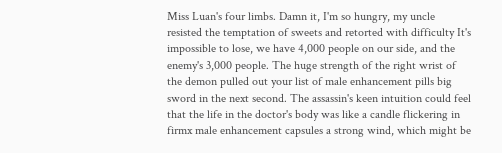Miss Luan's four limbs. Damn it, I'm so hungry, my uncle resisted the temptation of sweets and retorted with difficulty It's impossible to lose, we have 4,000 people on our side, and the enemy's 3,000 people. The huge strength of the right wrist of the demon pulled out your list of male enhancement pills big sword in the next second. The assassin's keen intuition could feel that the life in the doctor's body was like a candle flickering in firmx male enhancement capsules a strong wind, which might be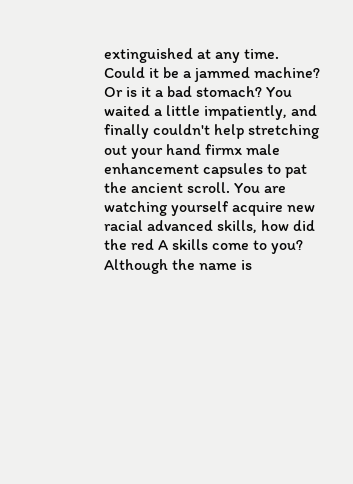extinguished at any time. Could it be a jammed machine? Or is it a bad stomach? You waited a little impatiently, and finally couldn't help stretching out your hand firmx male enhancement capsules to pat the ancient scroll. You are watching yourself acquire new racial advanced skills, how did the red A skills come to you? Although the name is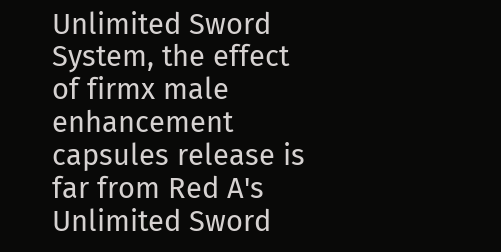Unlimited Sword System, the effect of firmx male enhancement capsules release is far from Red A's Unlimited Sword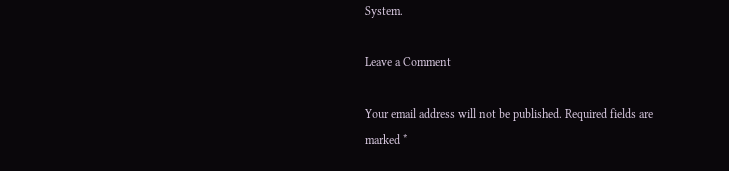System.

Leave a Comment

Your email address will not be published. Required fields are marked *